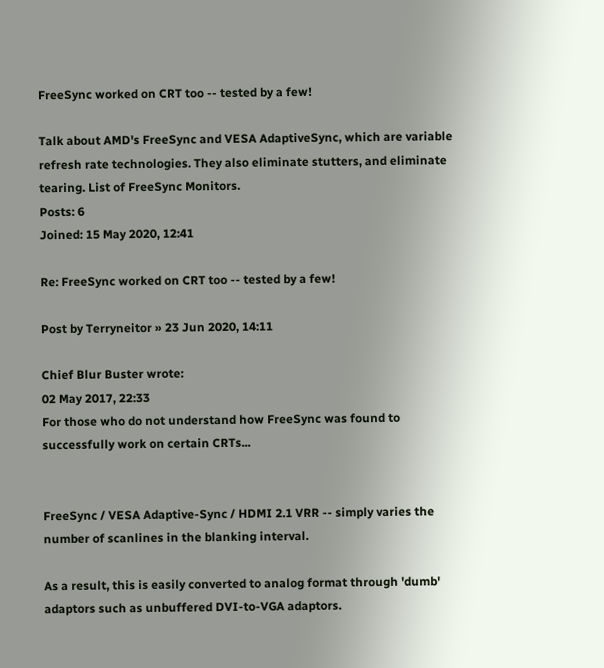FreeSync worked on CRT too -- tested by a few!

Talk about AMD's FreeSync and VESA AdaptiveSync, which are variable refresh rate technologies. They also eliminate stutters, and eliminate tearing. List of FreeSync Monitors.
Posts: 6
Joined: 15 May 2020, 12:41

Re: FreeSync worked on CRT too -- tested by a few!

Post by Terryneitor » 23 Jun 2020, 14:11

Chief Blur Buster wrote:
02 May 2017, 22:33
For those who do not understand how FreeSync was found to successfully work on certain CRTs...


FreeSync / VESA Adaptive-Sync / HDMI 2.1 VRR -- simply varies the number of scanlines in the blanking interval.

As a result, this is easily converted to analog format through 'dumb' adaptors such as unbuffered DVI-to-VGA adaptors.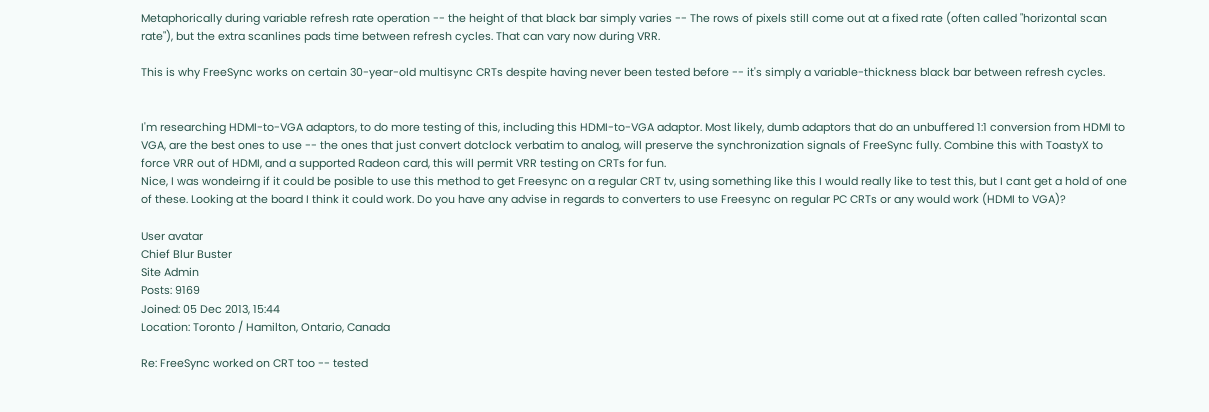Metaphorically during variable refresh rate operation -- the height of that black bar simply varies -- The rows of pixels still come out at a fixed rate (often called "horizontal scan rate"), but the extra scanlines pads time between refresh cycles. That can vary now during VRR.

This is why FreeSync works on certain 30-year-old multisync CRTs despite having never been tested before -- it's simply a variable-thickness black bar between refresh cycles.


I'm researching HDMI-to-VGA adaptors, to do more testing of this, including this HDMI-to-VGA adaptor. Most likely, dumb adaptors that do an unbuffered 1:1 conversion from HDMI to VGA, are the best ones to use -- the ones that just convert dotclock verbatim to analog, will preserve the synchronization signals of FreeSync fully. Combine this with ToastyX to force VRR out of HDMI, and a supported Radeon card, this will permit VRR testing on CRTs for fun.
Nice, I was wondeirng if it could be posible to use this method to get Freesync on a regular CRT tv, using something like this I would really like to test this, but I cant get a hold of one of these. Looking at the board I think it could work. Do you have any advise in regards to converters to use Freesync on regular PC CRTs or any would work (HDMI to VGA)?

User avatar
Chief Blur Buster
Site Admin
Posts: 9169
Joined: 05 Dec 2013, 15:44
Location: Toronto / Hamilton, Ontario, Canada

Re: FreeSync worked on CRT too -- tested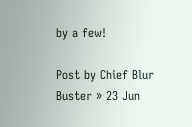by a few!

Post by Chief Blur Buster » 23 Jun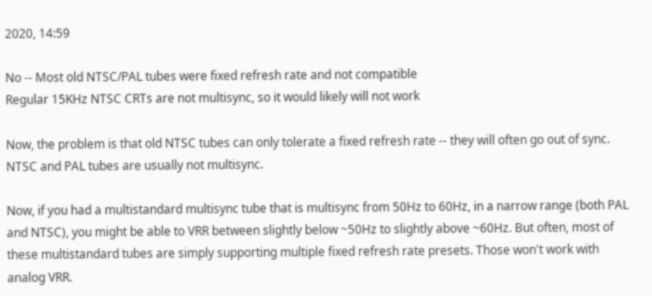2020, 14:59

No -- Most old NTSC/PAL tubes were fixed refresh rate and not compatible
Regular 15KHz NTSC CRTs are not multisync, so it would likely will not work

Now, the problem is that old NTSC tubes can only tolerate a fixed refresh rate -- they will often go out of sync. NTSC and PAL tubes are usually not multisync.

Now, if you had a multistandard multisync tube that is multisync from 50Hz to 60Hz, in a narrow range (both PAL and NTSC), you might be able to VRR between slightly below ~50Hz to slightly above ~60Hz. But often, most of these multistandard tubes are simply supporting multiple fixed refresh rate presets. Those won't work with analog VRR.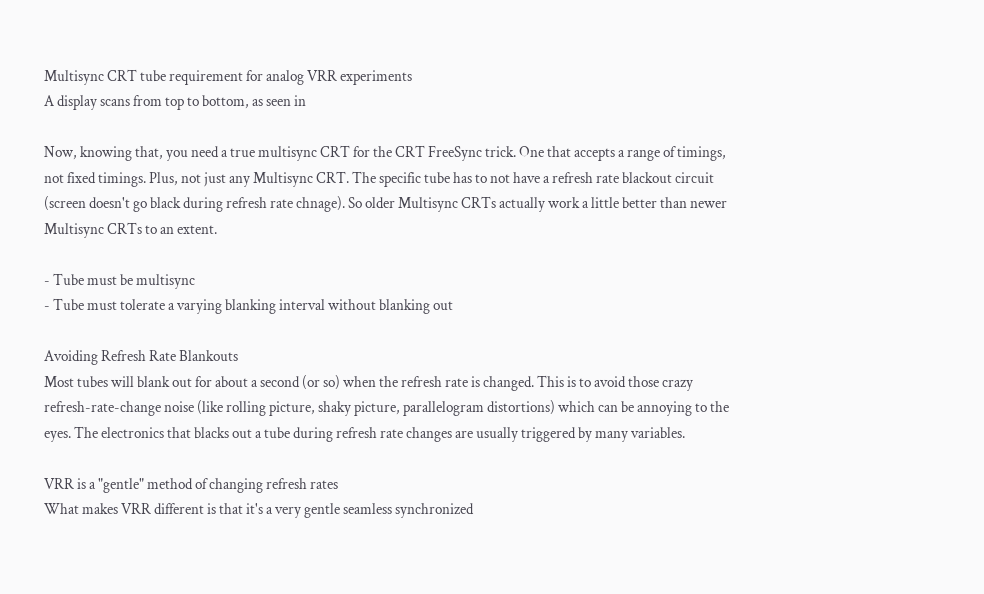Multisync CRT tube requirement for analog VRR experiments
A display scans from top to bottom, as seen in

Now, knowing that, you need a true multisync CRT for the CRT FreeSync trick. One that accepts a range of timings, not fixed timings. Plus, not just any Multisync CRT. The specific tube has to not have a refresh rate blackout circuit (screen doesn't go black during refresh rate chnage). So older Multisync CRTs actually work a little better than newer Multisync CRTs to an extent.

- Tube must be multisync
- Tube must tolerate a varying blanking interval without blanking out

Avoiding Refresh Rate Blankouts
Most tubes will blank out for about a second (or so) when the refresh rate is changed. This is to avoid those crazy refresh-rate-change noise (like rolling picture, shaky picture, parallelogram distortions) which can be annoying to the eyes. The electronics that blacks out a tube during refresh rate changes are usually triggered by many variables.

VRR is a "gentle" method of changing refresh rates
What makes VRR different is that it's a very gentle seamless synchronized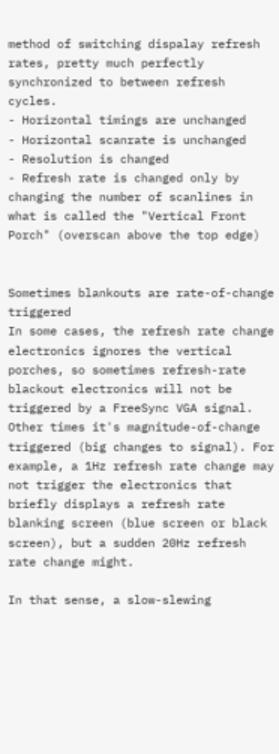method of switching dispalay refresh rates, pretty much perfectly synchronized to between refresh cycles.
- Horizontal timings are unchanged
- Horizontal scanrate is unchanged
- Resolution is changed
- Refresh rate is changed only by changing the number of scanlines in what is called the "Vertical Front Porch" (overscan above the top edge)


Sometimes blankouts are rate-of-change triggered
In some cases, the refresh rate change electronics ignores the vertical porches, so sometimes refresh-rate blackout electronics will not be triggered by a FreeSync VGA signal. Other times it's magnitude-of-change triggered (big changes to signal). For example, a 1Hz refresh rate change may not trigger the electronics that briefly displays a refresh rate blanking screen (blue screen or black screen), but a sudden 20Hz refresh rate change might.

In that sense, a slow-slewing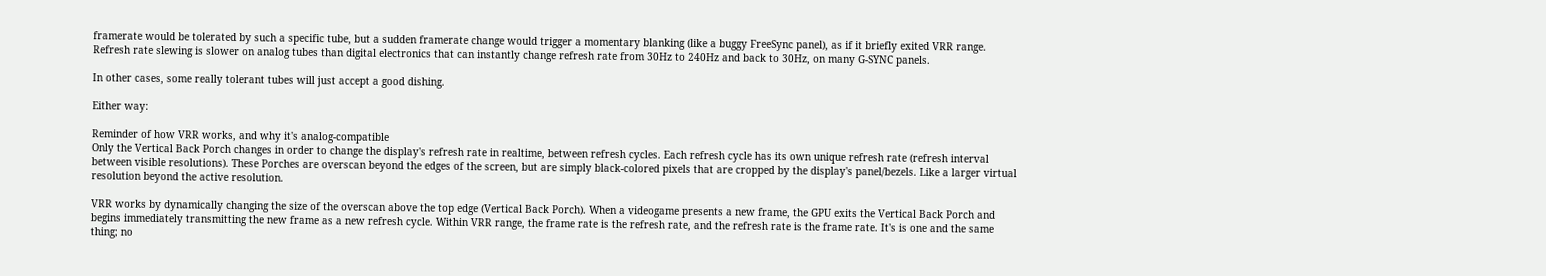framerate would be tolerated by such a specific tube, but a sudden framerate change would trigger a momentary blanking (like a buggy FreeSync panel), as if it briefly exited VRR range. Refresh rate slewing is slower on analog tubes than digital electronics that can instantly change refresh rate from 30Hz to 240Hz and back to 30Hz, on many G-SYNC panels.

In other cases, some really tolerant tubes will just accept a good dishing.

Either way:

Reminder of how VRR works, and why it's analog-compatible
Only the Vertical Back Porch changes in order to change the display's refresh rate in realtime, between refresh cycles. Each refresh cycle has its own unique refresh rate (refresh interval between visible resolutions). These Porches are overscan beyond the edges of the screen, but are simply black-colored pixels that are cropped by the display's panel/bezels. Like a larger virtual resolution beyond the active resolution.

VRR works by dynamically changing the size of the overscan above the top edge (Vertical Back Porch). When a videogame presents a new frame, the GPU exits the Vertical Back Porch and begins immediately transmitting the new frame as a new refresh cycle. Within VRR range, the frame rate is the refresh rate, and the refresh rate is the frame rate. It's is one and the same thing; no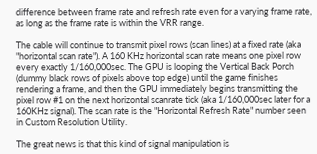difference between frame rate and refresh rate even for a varying frame rate, as long as the frame rate is within the VRR range.

The cable will continue to transmit pixel rows (scan lines) at a fixed rate (aka "horizontal scan rate"). A 160 KHz horizontal scan rate means one pixel row every exactly 1/160,000sec. The GPU is looping the Vertical Back Porch (dummy black rows of pixels above top edge) until the game finishes rendering a frame, and then the GPU immediately begins transmitting the pixel row #1 on the next horizontal scanrate tick (aka 1/160,000sec later for a 160KHz signal). The scan rate is the "Horizontal Refresh Rate" number seen in Custom Resolution Utility.

The great news is that this kind of signal manipulation is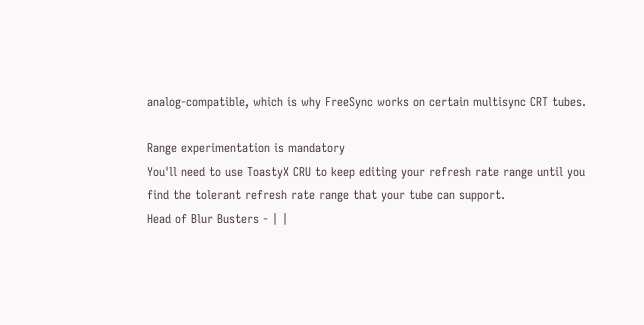analog-compatible, which is why FreeSync works on certain multisync CRT tubes.

Range experimentation is mandatory
You'll need to use ToastyX CRU to keep editing your refresh rate range until you find the tolerant refresh rate range that your tube can support.
Head of Blur Busters - | |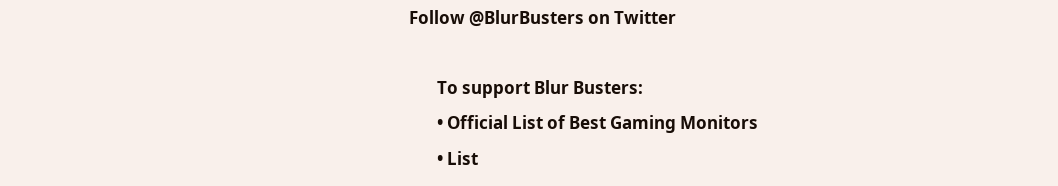Follow @BlurBusters on Twitter

       To support Blur Busters:
       • Official List of Best Gaming Monitors
       • List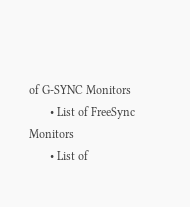of G-SYNC Monitors
       • List of FreeSync Monitors
       • List of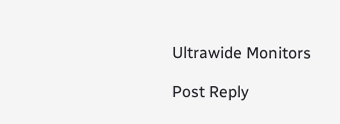Ultrawide Monitors

Post Reply